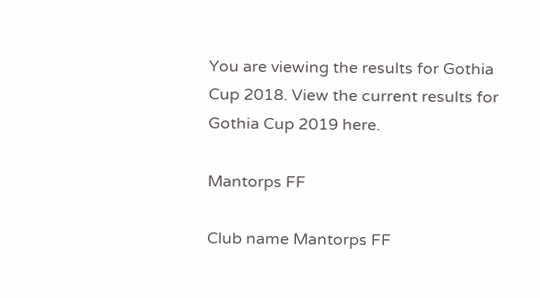You are viewing the results for Gothia Cup 2018. View the current results for Gothia Cup 2019 here.

Mantorps FF

Club name Mantorps FF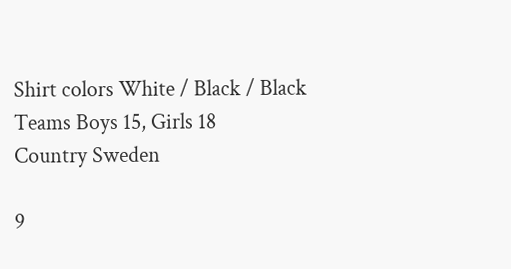Shirt colors White / Black / Black
Teams Boys 15, Girls 18
Country Sweden

9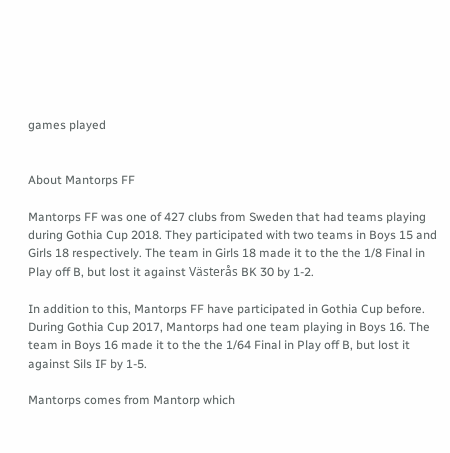games played


About Mantorps FF

Mantorps FF was one of 427 clubs from Sweden that had teams playing during Gothia Cup 2018. They participated with two teams in Boys 15 and Girls 18 respectively. The team in Girls 18 made it to the the 1/8 Final in Play off B, but lost it against Västerås BK 30 by 1-2.

In addition to this, Mantorps FF have participated in Gothia Cup before. During Gothia Cup 2017, Mantorps had one team playing in Boys 16. The team in Boys 16 made it to the the 1/64 Final in Play off B, but lost it against Sils IF by 1-5.

Mantorps comes from Mantorp which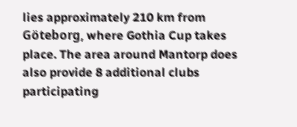lies approximately 210 km from Göteborg, where Gothia Cup takes place. The area around Mantorp does also provide 8 additional clubs participating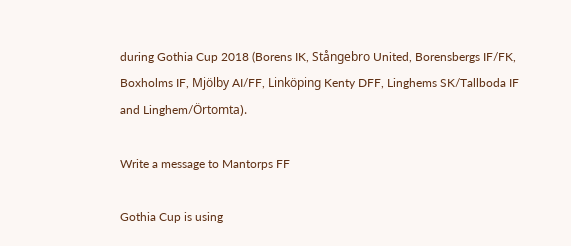during Gothia Cup 2018 (Borens IK, Stångebro United, Borensbergs IF/FK, Boxholms IF, Mjölby AI/FF, Linköping Kenty DFF, Linghems SK/Tallboda IF and Linghem/Örtomta).

Write a message to Mantorps FF

Gothia Cup is using